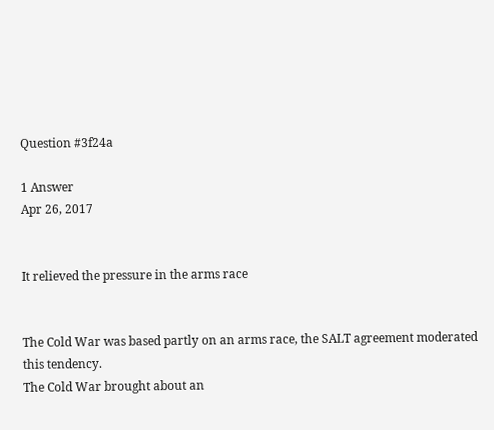Question #3f24a

1 Answer
Apr 26, 2017


It relieved the pressure in the arms race


The Cold War was based partly on an arms race, the SALT agreement moderated this tendency.
The Cold War brought about an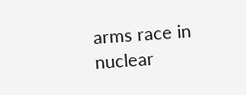arms race in nuclear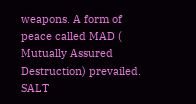weapons. A form of peace called MAD ( Mutually Assured Destruction) prevailed.
SALT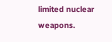limited nuclear weapons.